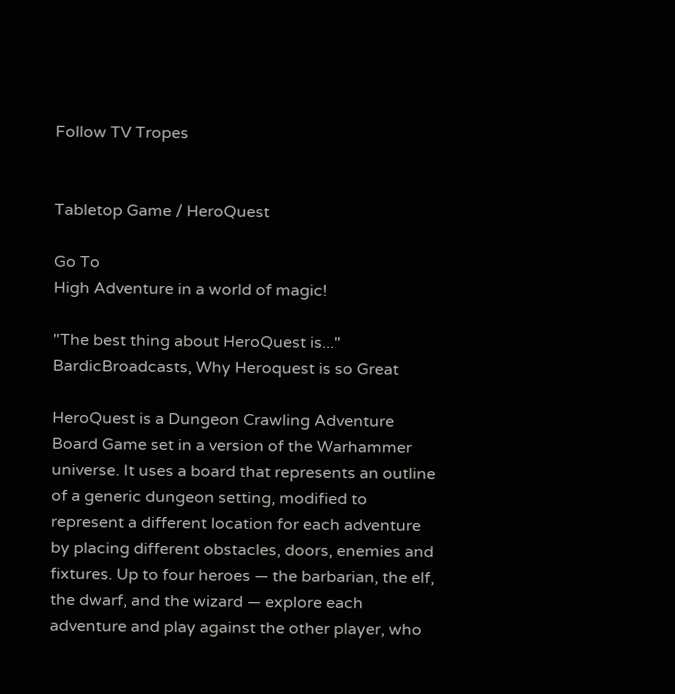Follow TV Tropes


Tabletop Game / HeroQuest

Go To
High Adventure in a world of magic!

"The best thing about HeroQuest is..."
BardicBroadcasts, Why Heroquest is so Great

HeroQuest is a Dungeon Crawling Adventure Board Game set in a version of the Warhammer universe. It uses a board that represents an outline of a generic dungeon setting, modified to represent a different location for each adventure by placing different obstacles, doors, enemies and fixtures. Up to four heroes — the barbarian, the elf, the dwarf, and the wizard — explore each adventure and play against the other player, who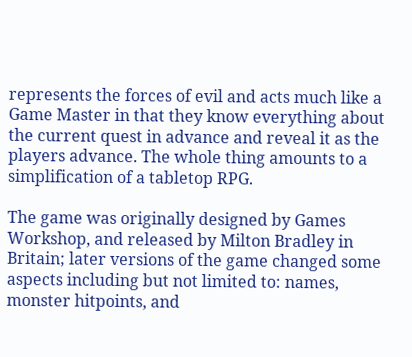represents the forces of evil and acts much like a Game Master in that they know everything about the current quest in advance and reveal it as the players advance. The whole thing amounts to a simplification of a tabletop RPG.

The game was originally designed by Games Workshop, and released by Milton Bradley in Britain; later versions of the game changed some aspects including but not limited to: names, monster hitpoints, and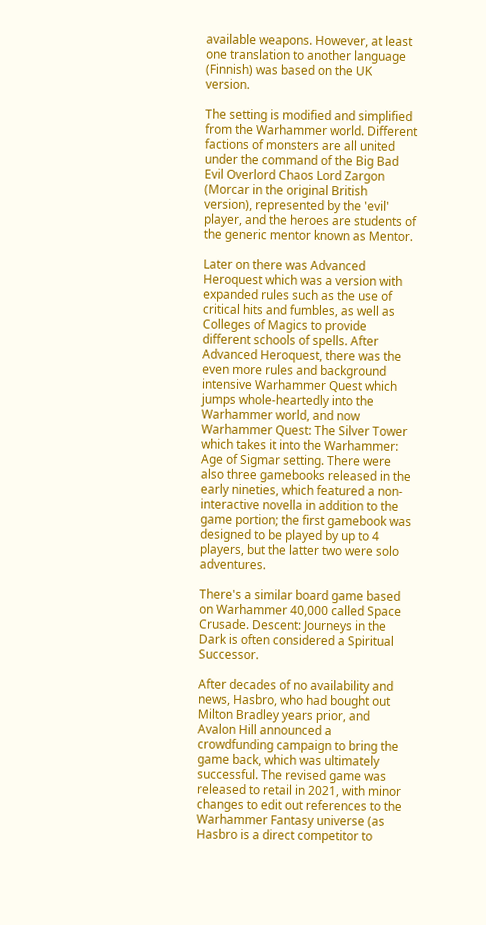available weapons. However, at least one translation to another language (Finnish) was based on the UK version.

The setting is modified and simplified from the Warhammer world. Different factions of monsters are all united under the command of the Big Bad Evil Overlord Chaos Lord Zargon (Morcar in the original British version), represented by the 'evil' player, and the heroes are students of the generic mentor known as Mentor.

Later on there was Advanced Heroquest which was a version with expanded rules such as the use of critical hits and fumbles, as well as Colleges of Magics to provide different schools of spells. After Advanced Heroquest, there was the even more rules and background intensive Warhammer Quest which jumps whole-heartedly into the Warhammer world, and now Warhammer Quest: The Silver Tower which takes it into the Warhammer: Age of Sigmar setting. There were also three gamebooks released in the early nineties, which featured a non-interactive novella in addition to the game portion; the first gamebook was designed to be played by up to 4 players, but the latter two were solo adventures.

There's a similar board game based on Warhammer 40,000 called Space Crusade. Descent: Journeys in the Dark is often considered a Spiritual Successor.

After decades of no availability and news, Hasbro, who had bought out Milton Bradley years prior, and Avalon Hill announced a crowdfunding campaign to bring the game back, which was ultimately successful. The revised game was released to retail in 2021, with minor changes to edit out references to the Warhammer Fantasy universe (as Hasbro is a direct competitor to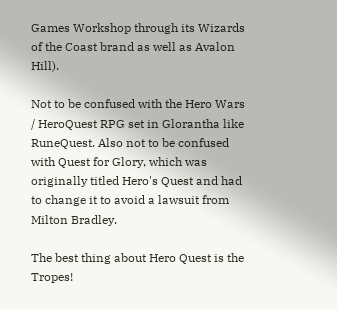Games Workshop through its Wizards of the Coast brand as well as Avalon Hill).

Not to be confused with the Hero Wars / HeroQuest RPG set in Glorantha like RuneQuest. Also not to be confused with Quest for Glory, which was originally titled Hero's Quest and had to change it to avoid a lawsuit from Milton Bradley.

The best thing about Hero Quest is the Tropes!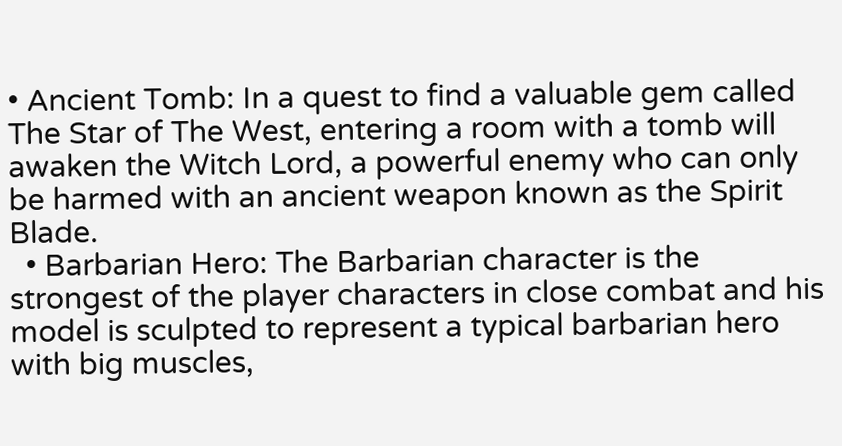• Ancient Tomb: In a quest to find a valuable gem called The Star of The West, entering a room with a tomb will awaken the Witch Lord, a powerful enemy who can only be harmed with an ancient weapon known as the Spirit Blade.
  • Barbarian Hero: The Barbarian character is the strongest of the player characters in close combat and his model is sculpted to represent a typical barbarian hero with big muscles,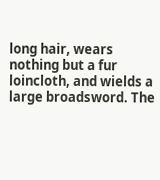long hair, wears nothing but a fur loincloth, and wields a large broadsword. The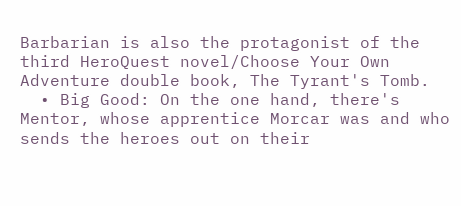Barbarian is also the protagonist of the third HeroQuest novel/Choose Your Own Adventure double book, The Tyrant's Tomb.
  • Big Good: On the one hand, there's Mentor, whose apprentice Morcar was and who sends the heroes out on their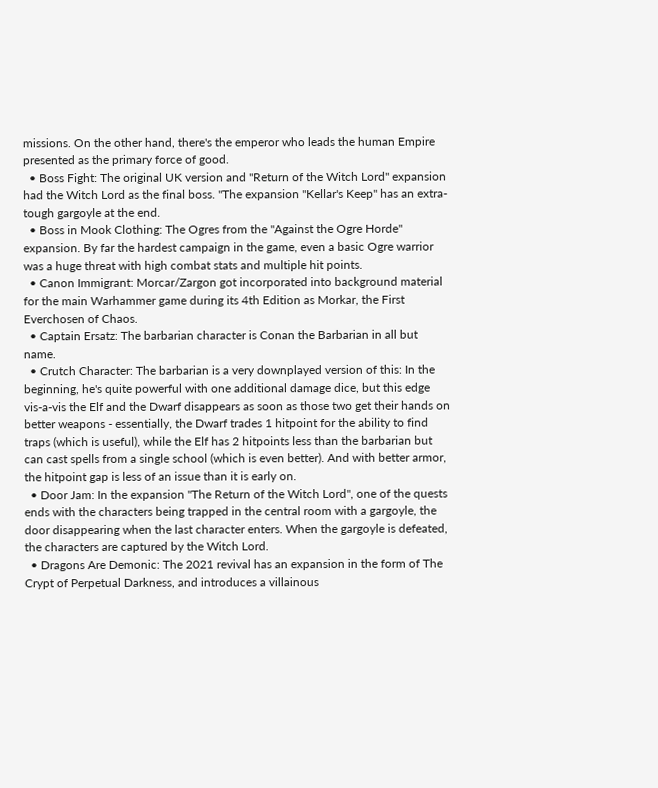missions. On the other hand, there's the emperor who leads the human Empire presented as the primary force of good.
  • Boss Fight: The original UK version and "Return of the Witch Lord" expansion had the Witch Lord as the final boss. "The expansion "Kellar's Keep" has an extra-tough gargoyle at the end.
  • Boss in Mook Clothing: The Ogres from the "Against the Ogre Horde" expansion. By far the hardest campaign in the game, even a basic Ogre warrior was a huge threat with high combat stats and multiple hit points.
  • Canon Immigrant: Morcar/Zargon got incorporated into background material for the main Warhammer game during its 4th Edition as Morkar, the First Everchosen of Chaos.
  • Captain Ersatz: The barbarian character is Conan the Barbarian in all but name.
  • Crutch Character: The barbarian is a very downplayed version of this: In the beginning, he's quite powerful with one additional damage dice, but this edge vis-a-vis the Elf and the Dwarf disappears as soon as those two get their hands on better weapons - essentially, the Dwarf trades 1 hitpoint for the ability to find traps (which is useful), while the Elf has 2 hitpoints less than the barbarian but can cast spells from a single school (which is even better). And with better armor, the hitpoint gap is less of an issue than it is early on.
  • Door Jam: In the expansion "The Return of the Witch Lord", one of the quests ends with the characters being trapped in the central room with a gargoyle, the door disappearing when the last character enters. When the gargoyle is defeated, the characters are captured by the Witch Lord.
  • Dragons Are Demonic: The 2021 revival has an expansion in the form of The Crypt of Perpetual Darkness, and introduces a villainous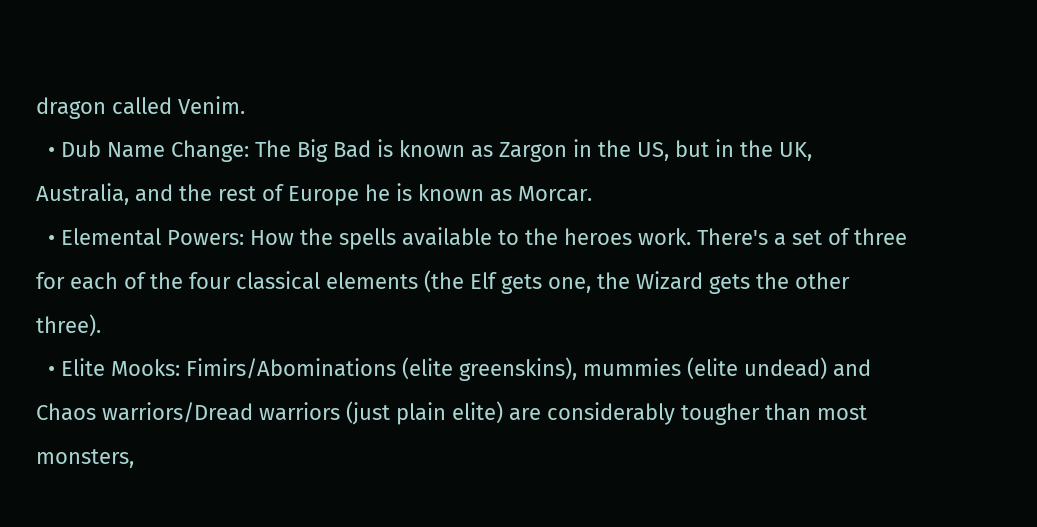dragon called Venim.
  • Dub Name Change: The Big Bad is known as Zargon in the US, but in the UK, Australia, and the rest of Europe he is known as Morcar.
  • Elemental Powers: How the spells available to the heroes work. There's a set of three for each of the four classical elements (the Elf gets one, the Wizard gets the other three).
  • Elite Mooks: Fimirs/Abominations (elite greenskins), mummies (elite undead) and Chaos warriors/Dread warriors (just plain elite) are considerably tougher than most monsters,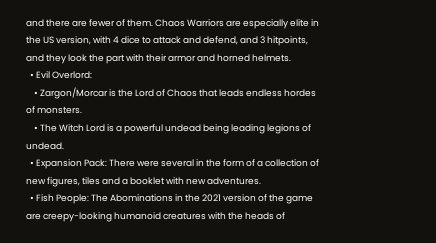and there are fewer of them. Chaos Warriors are especially elite in the US version, with 4 dice to attack and defend, and 3 hitpoints, and they look the part with their armor and horned helmets.
  • Evil Overlord:
    • Zargon/Morcar is the Lord of Chaos that leads endless hordes of monsters.
    • The Witch Lord is a powerful undead being leading legions of undead.
  • Expansion Pack: There were several in the form of a collection of new figures, tiles and a booklet with new adventures.
  • Fish People: The Abominations in the 2021 version of the game are creepy-looking humanoid creatures with the heads of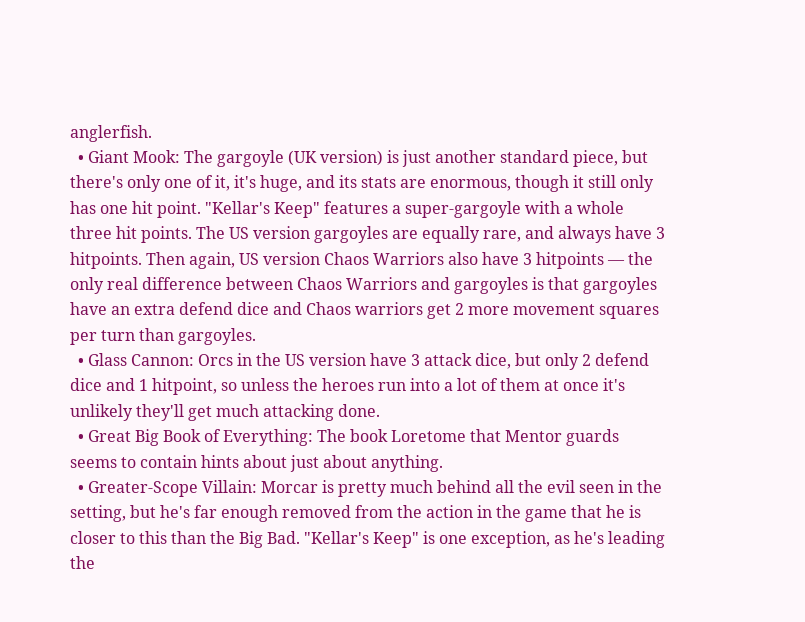anglerfish.
  • Giant Mook: The gargoyle (UK version) is just another standard piece, but there's only one of it, it's huge, and its stats are enormous, though it still only has one hit point. "Kellar's Keep" features a super-gargoyle with a whole three hit points. The US version gargoyles are equally rare, and always have 3 hitpoints. Then again, US version Chaos Warriors also have 3 hitpoints — the only real difference between Chaos Warriors and gargoyles is that gargoyles have an extra defend dice and Chaos warriors get 2 more movement squares per turn than gargoyles.
  • Glass Cannon: Orcs in the US version have 3 attack dice, but only 2 defend dice and 1 hitpoint, so unless the heroes run into a lot of them at once it's unlikely they'll get much attacking done.
  • Great Big Book of Everything: The book Loretome that Mentor guards seems to contain hints about just about anything.
  • Greater-Scope Villain: Morcar is pretty much behind all the evil seen in the setting, but he's far enough removed from the action in the game that he is closer to this than the Big Bad. "Kellar's Keep" is one exception, as he's leading the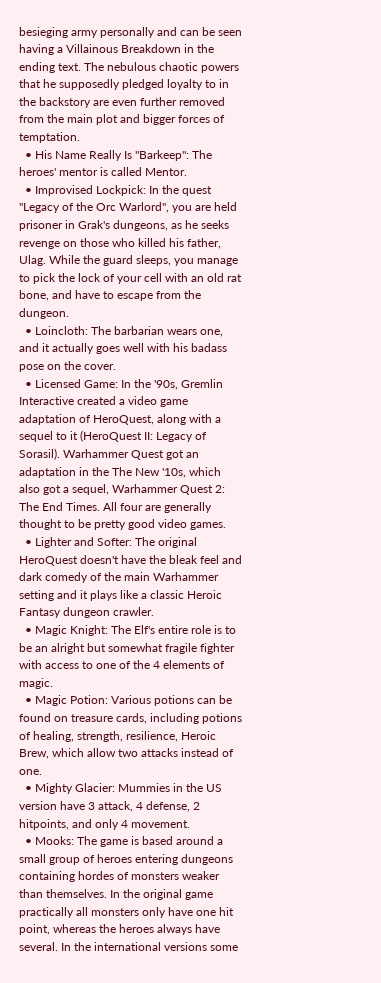besieging army personally and can be seen having a Villainous Breakdown in the ending text. The nebulous chaotic powers that he supposedly pledged loyalty to in the backstory are even further removed from the main plot and bigger forces of temptation.
  • His Name Really Is "Barkeep": The heroes' mentor is called Mentor.
  • Improvised Lockpick: In the quest "Legacy of the Orc Warlord", you are held prisoner in Grak's dungeons, as he seeks revenge on those who killed his father, Ulag. While the guard sleeps, you manage to pick the lock of your cell with an old rat bone, and have to escape from the dungeon.
  • Loincloth: The barbarian wears one, and it actually goes well with his badass pose on the cover.
  • Licensed Game: In the '90s, Gremlin Interactive created a video game adaptation of HeroQuest, along with a sequel to it (HeroQuest II: Legacy of Sorasil). Warhammer Quest got an adaptation in the The New '10s, which also got a sequel, Warhammer Quest 2: The End Times. All four are generally thought to be pretty good video games.
  • Lighter and Softer: The original HeroQuest doesn't have the bleak feel and dark comedy of the main Warhammer setting and it plays like a classic Heroic Fantasy dungeon crawler.
  • Magic Knight: The Elf's entire role is to be an alright but somewhat fragile fighter with access to one of the 4 elements of magic.
  • Magic Potion: Various potions can be found on treasure cards, including potions of healing, strength, resilience, Heroic Brew, which allow two attacks instead of one.
  • Mighty Glacier: Mummies in the US version have 3 attack, 4 defense, 2 hitpoints, and only 4 movement.
  • Mooks: The game is based around a small group of heroes entering dungeons containing hordes of monsters weaker than themselves. In the original game practically all monsters only have one hit point, whereas the heroes always have several. In the international versions some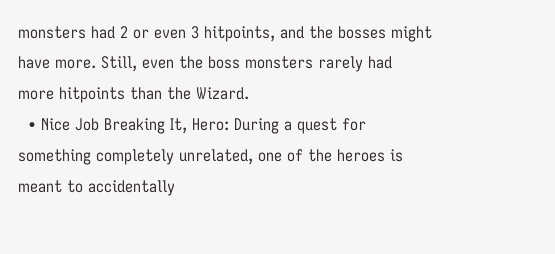monsters had 2 or even 3 hitpoints, and the bosses might have more. Still, even the boss monsters rarely had more hitpoints than the Wizard.
  • Nice Job Breaking It, Hero: During a quest for something completely unrelated, one of the heroes is meant to accidentally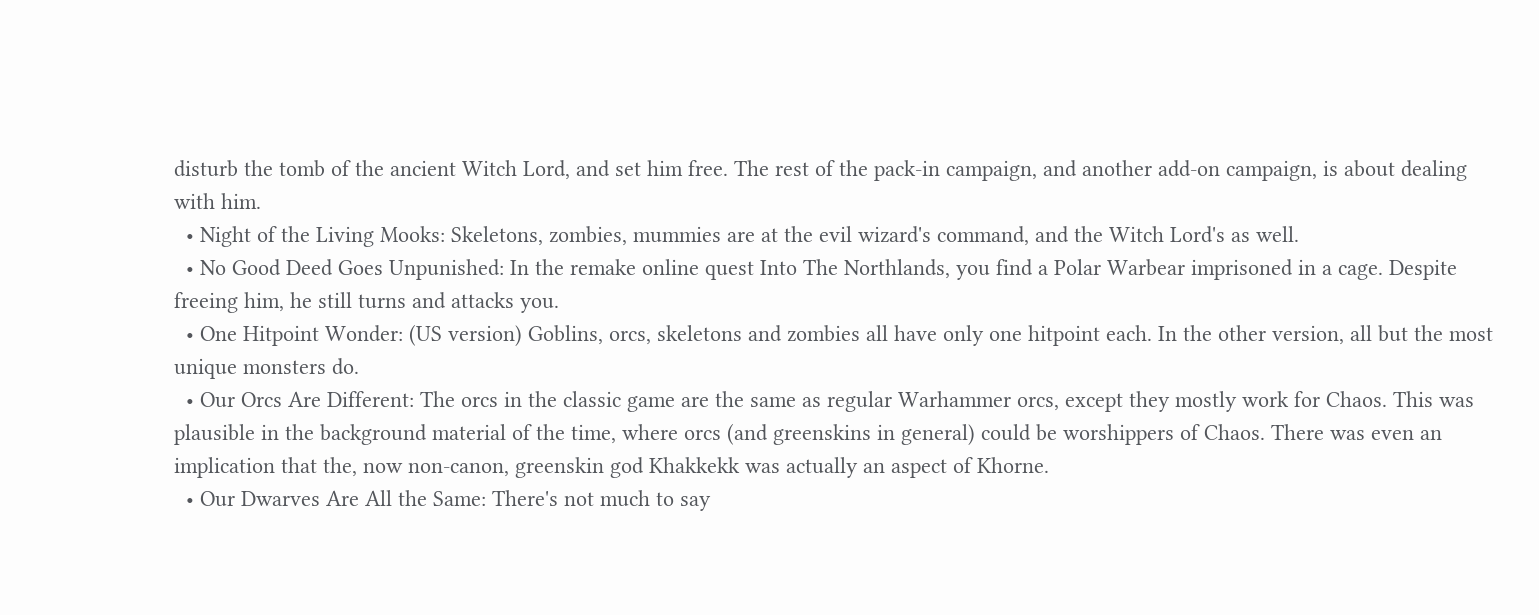disturb the tomb of the ancient Witch Lord, and set him free. The rest of the pack-in campaign, and another add-on campaign, is about dealing with him.
  • Night of the Living Mooks: Skeletons, zombies, mummies are at the evil wizard's command, and the Witch Lord's as well.
  • No Good Deed Goes Unpunished: In the remake online quest Into The Northlands, you find a Polar Warbear imprisoned in a cage. Despite freeing him, he still turns and attacks you.
  • One Hitpoint Wonder: (US version) Goblins, orcs, skeletons and zombies all have only one hitpoint each. In the other version, all but the most unique monsters do.
  • Our Orcs Are Different: The orcs in the classic game are the same as regular Warhammer orcs, except they mostly work for Chaos. This was plausible in the background material of the time, where orcs (and greenskins in general) could be worshippers of Chaos. There was even an implication that the, now non-canon, greenskin god Khakkekk was actually an aspect of Khorne.
  • Our Dwarves Are All the Same: There's not much to say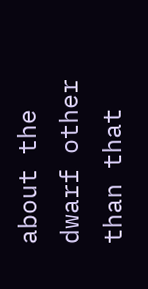about the dwarf other than that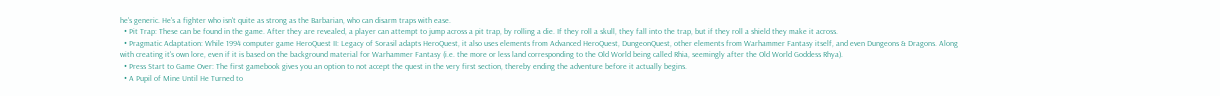he's generic. He's a fighter who isn't quite as strong as the Barbarian, who can disarm traps with ease.
  • Pit Trap: These can be found in the game. After they are revealed, a player can attempt to jump across a pit trap, by rolling a die. If they roll a skull, they fall into the trap, but if they roll a shield they make it across.
  • Pragmatic Adaptation: While 1994 computer game HeroQuest II: Legacy of Sorasil adapts HeroQuest, it also uses elements from Advanced HeroQuest, DungeonQuest, other elements from Warhammer Fantasy itself, and even Dungeons & Dragons. Along with creating it's own lore, even if it is based on the background material for Warhammer Fantasy (i.e. the more or less land corresponding to the Old World being called Rhia, seemingly after the Old World Goddess Rhya).
  • Press Start to Game Over: The first gamebook gives you an option to not accept the quest in the very first section, thereby ending the adventure before it actually begins.
  • A Pupil of Mine Until He Turned to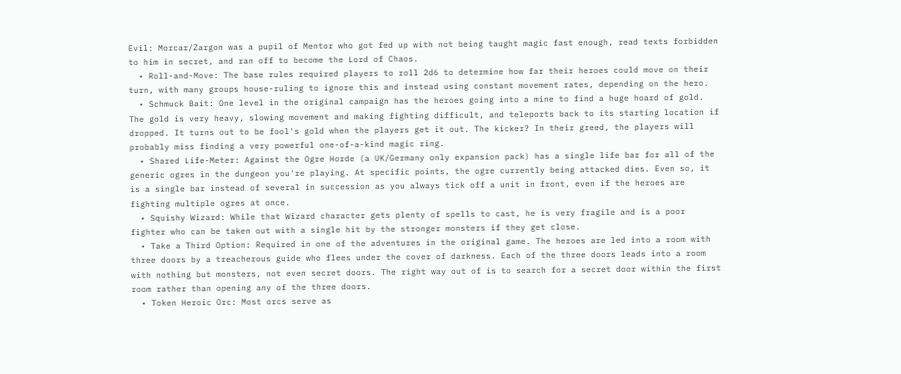Evil: Morcar/Zargon was a pupil of Mentor who got fed up with not being taught magic fast enough, read texts forbidden to him in secret, and ran off to become the Lord of Chaos.
  • Roll-and-Move: The base rules required players to roll 2d6 to determine how far their heroes could move on their turn, with many groups house-ruling to ignore this and instead using constant movement rates, depending on the hero.
  • Schmuck Bait: One level in the original campaign has the heroes going into a mine to find a huge hoard of gold. The gold is very heavy, slowing movement and making fighting difficult, and teleports back to its starting location if dropped. It turns out to be fool's gold when the players get it out. The kicker? In their greed, the players will probably miss finding a very powerful one-of-a-kind magic ring.
  • Shared Life-Meter: Against the Ogre Horde (a UK/Germany only expansion pack) has a single life bar for all of the generic ogres in the dungeon you're playing. At specific points, the ogre currently being attacked dies. Even so, it is a single bar instead of several in succession as you always tick off a unit in front, even if the heroes are fighting multiple ogres at once.
  • Squishy Wizard: While that Wizard character gets plenty of spells to cast, he is very fragile and is a poor fighter who can be taken out with a single hit by the stronger monsters if they get close.
  • Take a Third Option: Required in one of the adventures in the original game. The heroes are led into a room with three doors by a treacherous guide who flees under the cover of darkness. Each of the three doors leads into a room with nothing but monsters, not even secret doors. The right way out of is to search for a secret door within the first room rather than opening any of the three doors.
  • Token Heroic Orc: Most orcs serve as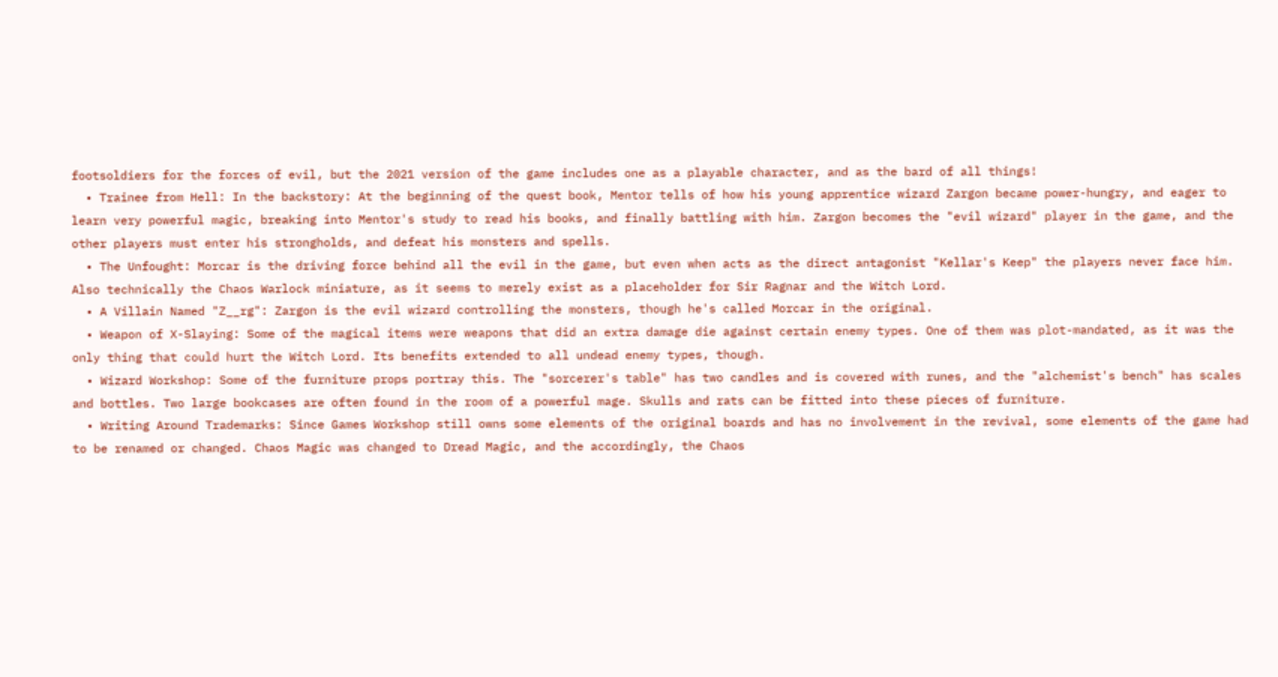footsoldiers for the forces of evil, but the 2021 version of the game includes one as a playable character, and as the bard of all things!
  • Trainee from Hell: In the backstory: At the beginning of the quest book, Mentor tells of how his young apprentice wizard Zargon became power-hungry, and eager to learn very powerful magic, breaking into Mentor's study to read his books, and finally battling with him. Zargon becomes the "evil wizard" player in the game, and the other players must enter his strongholds, and defeat his monsters and spells.
  • The Unfought: Morcar is the driving force behind all the evil in the game, but even when acts as the direct antagonist "Kellar's Keep" the players never face him. Also technically the Chaos Warlock miniature, as it seems to merely exist as a placeholder for Sir Ragnar and the Witch Lord.
  • A Villain Named "Z__rg": Zargon is the evil wizard controlling the monsters, though he's called Morcar in the original.
  • Weapon of X-Slaying: Some of the magical items were weapons that did an extra damage die against certain enemy types. One of them was plot-mandated, as it was the only thing that could hurt the Witch Lord. Its benefits extended to all undead enemy types, though.
  • Wizard Workshop: Some of the furniture props portray this. The "sorcerer's table" has two candles and is covered with runes, and the "alchemist's bench" has scales and bottles. Two large bookcases are often found in the room of a powerful mage. Skulls and rats can be fitted into these pieces of furniture.
  • Writing Around Trademarks: Since Games Workshop still owns some elements of the original boards and has no involvement in the revival, some elements of the game had to be renamed or changed. Chaos Magic was changed to Dread Magic, and the accordingly, the Chaos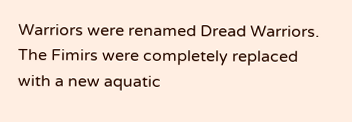Warriors were renamed Dread Warriors. The Fimirs were completely replaced with a new aquatic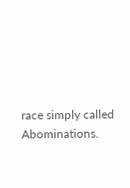race simply called Abominations.